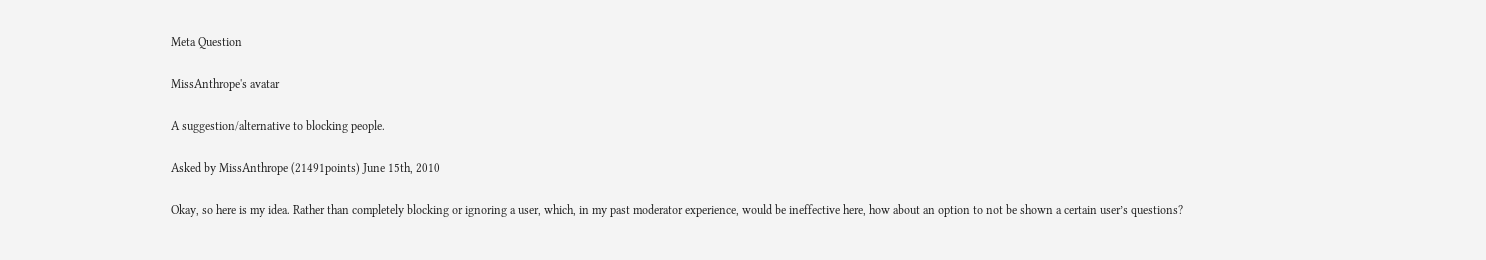Meta Question

MissAnthrope's avatar

A suggestion/alternative to blocking people.

Asked by MissAnthrope (21491points) June 15th, 2010

Okay, so here is my idea. Rather than completely blocking or ignoring a user, which, in my past moderator experience, would be ineffective here, how about an option to not be shown a certain user’s questions?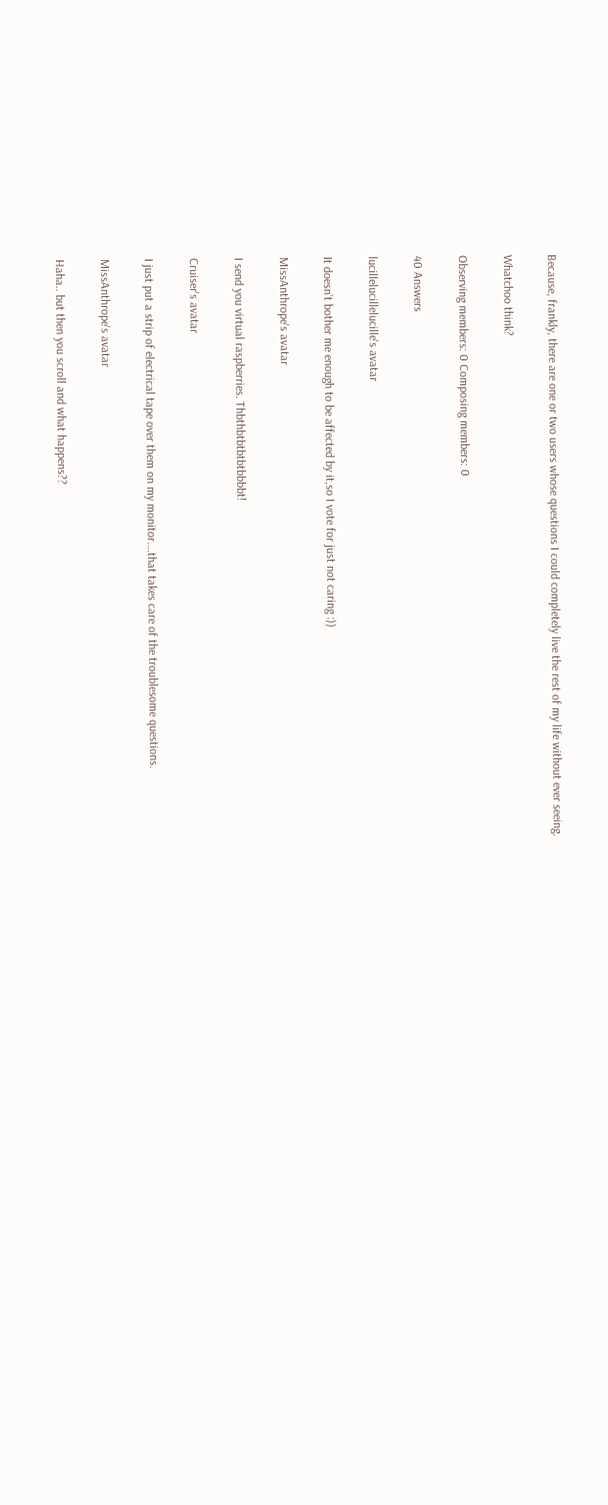Because, frankly, there are one or two users whose questions I could completely live the rest of my life without ever seeing.

Whatchoo think?

Observing members: 0 Composing members: 0

40 Answers

lucillelucillelucille's avatar

It doesn’t bother me enough to be affected by it,so I vote for just not caring :))

MissAnthrope's avatar

I send you virtual raspberries. Thbthbtbtbtbtbbbbt!

Cruiser's avatar

I just put a strip of electrical tape over them on my monitor….that takes care of the troublesome questions.

MissAnthrope's avatar

Haha.. but then you scroll and what happens??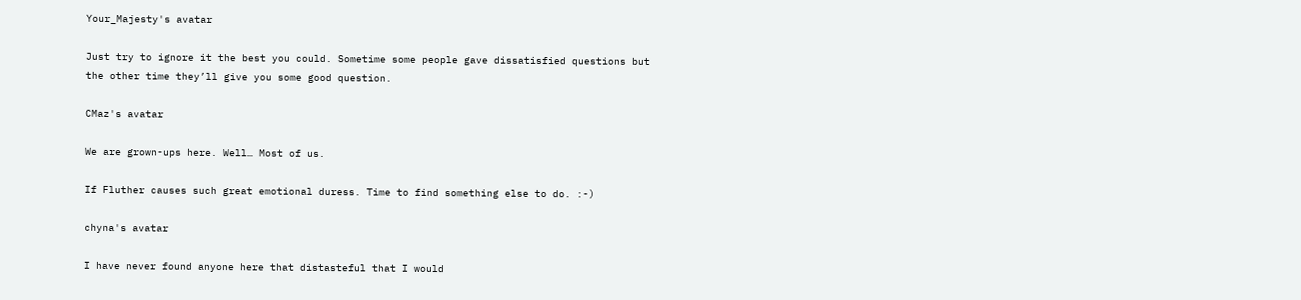Your_Majesty's avatar

Just try to ignore it the best you could. Sometime some people gave dissatisfied questions but the other time they’ll give you some good question.

CMaz's avatar

We are grown-ups here. Well… Most of us.

If Fluther causes such great emotional duress. Time to find something else to do. :-)

chyna's avatar

I have never found anyone here that distasteful that I would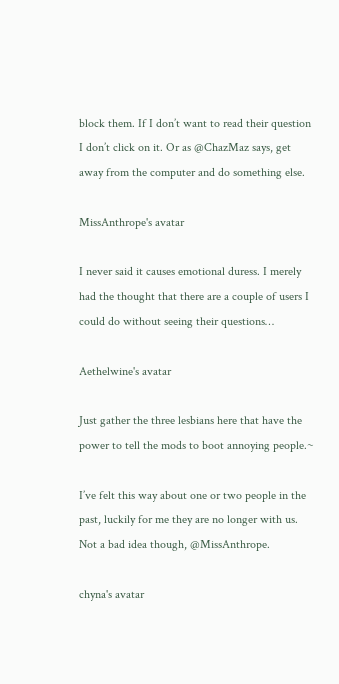block them. If I don’t want to read their question I don’t click on it. Or as @ChazMaz says, get away from the computer and do something else.

MissAnthrope's avatar

I never said it causes emotional duress. I merely had the thought that there are a couple of users I could do without seeing their questions…

Aethelwine's avatar

Just gather the three lesbians here that have the power to tell the mods to boot annoying people.~

I’ve felt this way about one or two people in the past, luckily for me they are no longer with us. Not a bad idea though, @MissAnthrope.

chyna's avatar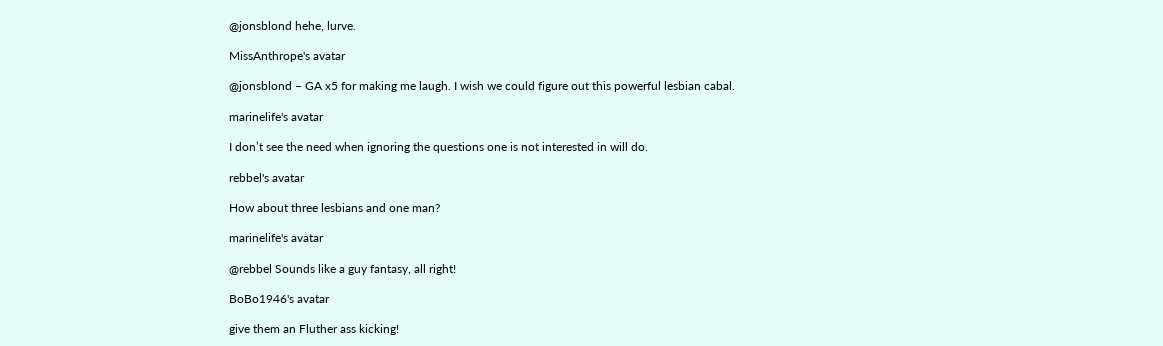@jonsblond hehe, lurve.

MissAnthrope's avatar

@jonsblond – GA x5 for making me laugh. I wish we could figure out this powerful lesbian cabal.

marinelife's avatar

I don’t see the need when ignoring the questions one is not interested in will do.

rebbel's avatar

How about three lesbians and one man?

marinelife's avatar

@rebbel Sounds like a guy fantasy, all right!

BoBo1946's avatar

give them an Fluther ass kicking!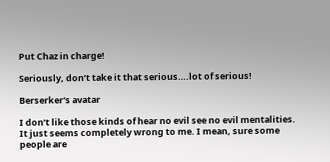Put Chaz in charge!

Seriously, don’t take it that serious….lot of serious!

Berserker's avatar

I don’t like those kinds of hear no evil see no evil mentalities. It just seems completely wrong to me. I mean, sure some people are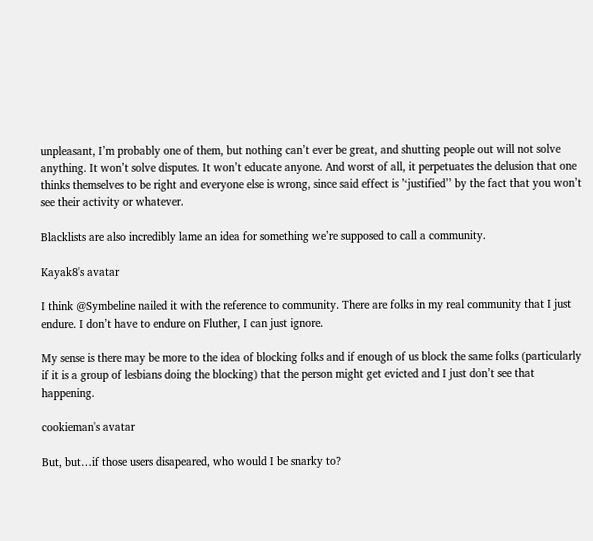unpleasant, I’m probably one of them, but nothing can’t ever be great, and shutting people out will not solve anything. It won’t solve disputes. It won’t educate anyone. And worst of all, it perpetuates the delusion that one thinks themselves to be right and everyone else is wrong, since said effect is ’‘justified’’ by the fact that you won’t see their activity or whatever.

Blacklists are also incredibly lame an idea for something we’re supposed to call a community.

Kayak8's avatar

I think @Symbeline nailed it with the reference to community. There are folks in my real community that I just endure. I don’t have to endure on Fluther, I can just ignore.

My sense is there may be more to the idea of blocking folks and if enough of us block the same folks (particularly if it is a group of lesbians doing the blocking) that the person might get evicted and I just don’t see that happening.

cookieman's avatar

But, but…if those users disapeared, who would I be snarky to?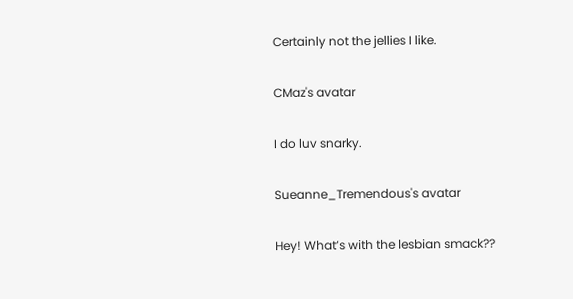Certainly not the jellies I like.

CMaz's avatar

I do luv snarky.

Sueanne_Tremendous's avatar

Hey! What’s with the lesbian smack??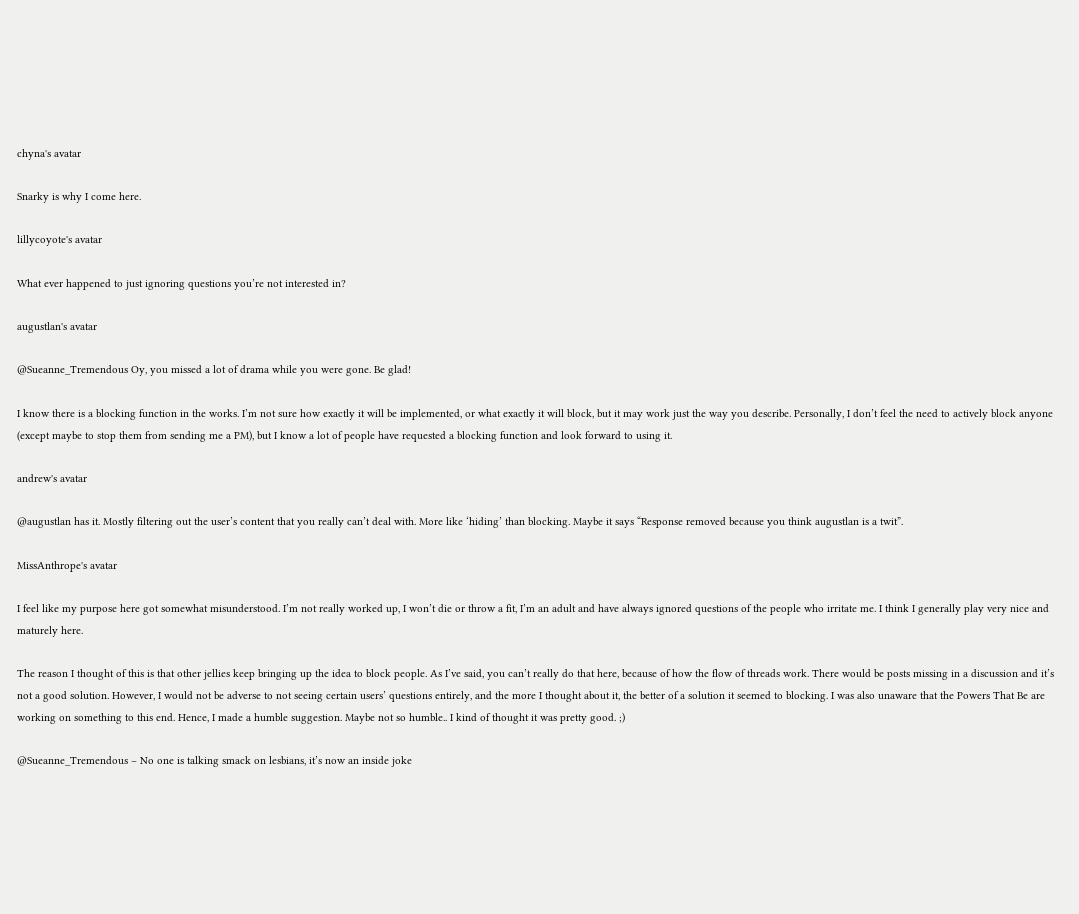chyna's avatar

Snarky is why I come here.

lillycoyote's avatar

What ever happened to just ignoring questions you’re not interested in?

augustlan's avatar

@Sueanne_Tremendous Oy, you missed a lot of drama while you were gone. Be glad!

I know there is a blocking function in the works. I’m not sure how exactly it will be implemented, or what exactly it will block, but it may work just the way you describe. Personally, I don’t feel the need to actively block anyone (except maybe to stop them from sending me a PM), but I know a lot of people have requested a blocking function and look forward to using it.

andrew's avatar

@augustlan has it. Mostly filtering out the user’s content that you really can’t deal with. More like ‘hiding’ than blocking. Maybe it says “Response removed because you think augustlan is a twit”.

MissAnthrope's avatar

I feel like my purpose here got somewhat misunderstood. I’m not really worked up, I won’t die or throw a fit, I’m an adult and have always ignored questions of the people who irritate me. I think I generally play very nice and maturely here.

The reason I thought of this is that other jellies keep bringing up the idea to block people. As I’ve said, you can’t really do that here, because of how the flow of threads work. There would be posts missing in a discussion and it’s not a good solution. However, I would not be adverse to not seeing certain users’ questions entirely, and the more I thought about it, the better of a solution it seemed to blocking. I was also unaware that the Powers That Be are working on something to this end. Hence, I made a humble suggestion. Maybe not so humble.. I kind of thought it was pretty good. ;)

@Sueanne_Tremendous – No one is talking smack on lesbians, it’s now an inside joke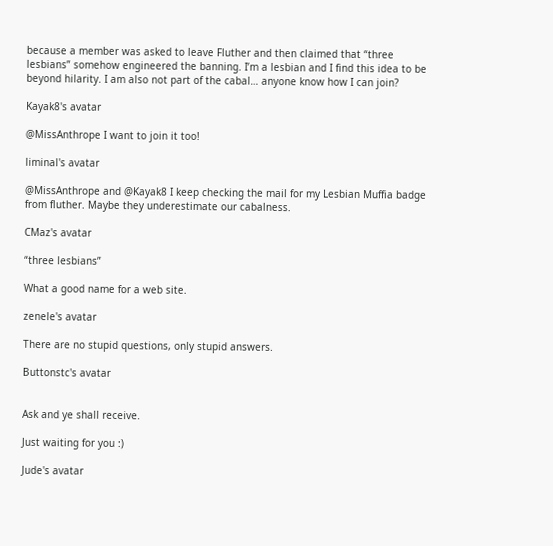because a member was asked to leave Fluther and then claimed that “three lesbians” somehow engineered the banning. I’m a lesbian and I find this idea to be beyond hilarity. I am also not part of the cabal… anyone know how I can join?

Kayak8's avatar

@MissAnthrope I want to join it too!

liminal's avatar

@MissAnthrope and @Kayak8 I keep checking the mail for my Lesbian Muffia badge from fluther. Maybe they underestimate our cabalness.

CMaz's avatar

“three lesbians”

What a good name for a web site.

zenele's avatar

There are no stupid questions, only stupid answers.

Buttonstc's avatar


Ask and ye shall receive.

Just waiting for you :)

Jude's avatar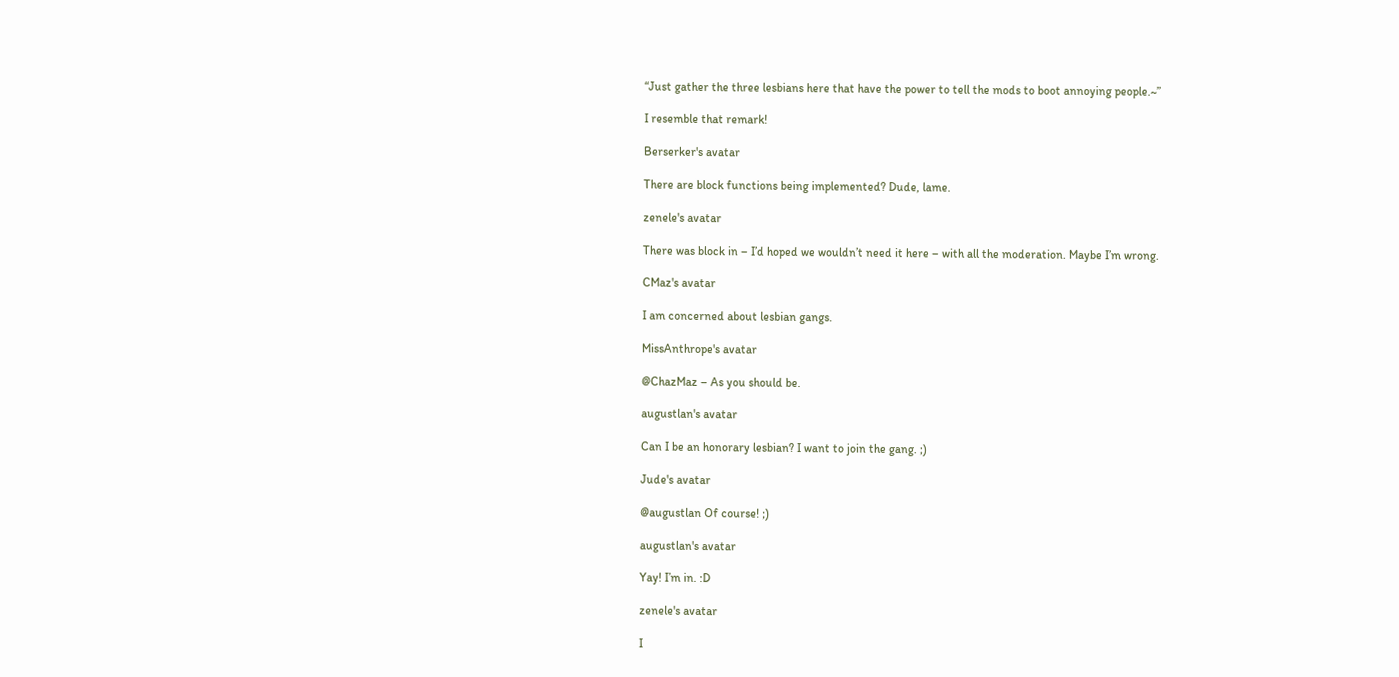“Just gather the three lesbians here that have the power to tell the mods to boot annoying people.~”

I resemble that remark!

Berserker's avatar

There are block functions being implemented? Dude, lame.

zenele's avatar

There was block in – I’d hoped we wouldn’t need it here – with all the moderation. Maybe I’m wrong.

CMaz's avatar

I am concerned about lesbian gangs.

MissAnthrope's avatar

@ChazMaz – As you should be.

augustlan's avatar

Can I be an honorary lesbian? I want to join the gang. ;)

Jude's avatar

@augustlan Of course! ;)

augustlan's avatar

Yay! I’m in. :D

zenele's avatar

I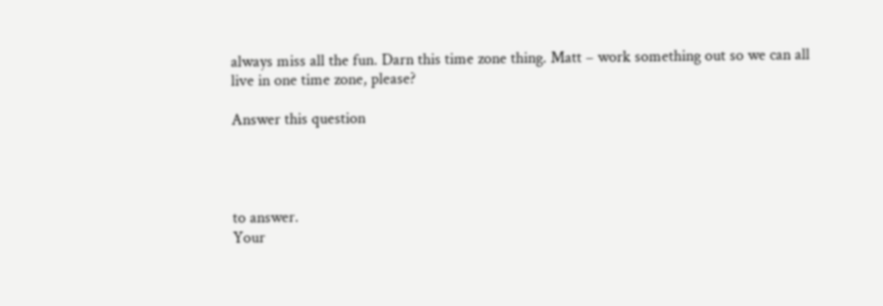always miss all the fun. Darn this time zone thing. Matt – work something out so we can all live in one time zone, please?

Answer this question




to answer.
Your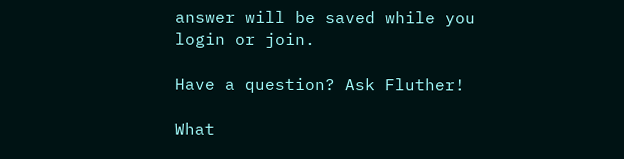answer will be saved while you login or join.

Have a question? Ask Fluther!

What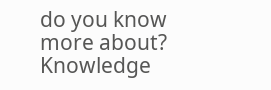do you know more about?
Knowledge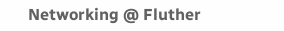Networking @ Fluther